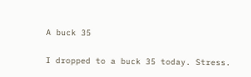A buck 35

I dropped to a buck 35 today. Stress.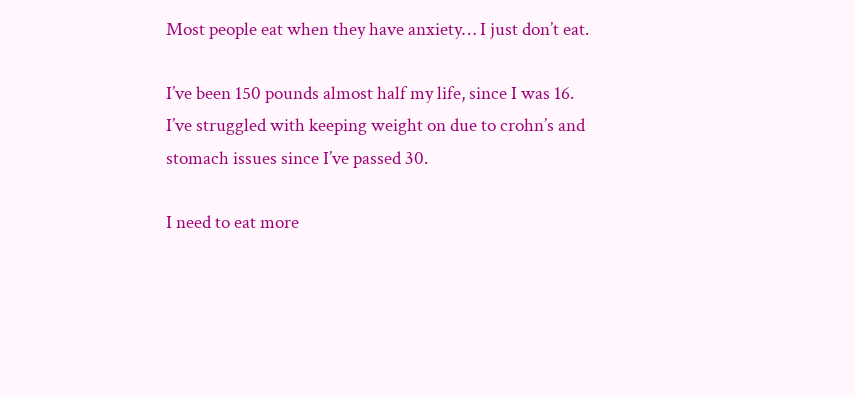Most people eat when they have anxiety… I just don’t eat.

I’ve been 150 pounds almost half my life, since I was 16. I’ve struggled with keeping weight on due to crohn’s and stomach issues since I’ve passed 30.

I need to eat more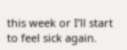this week or I’ll start to feel sick again.